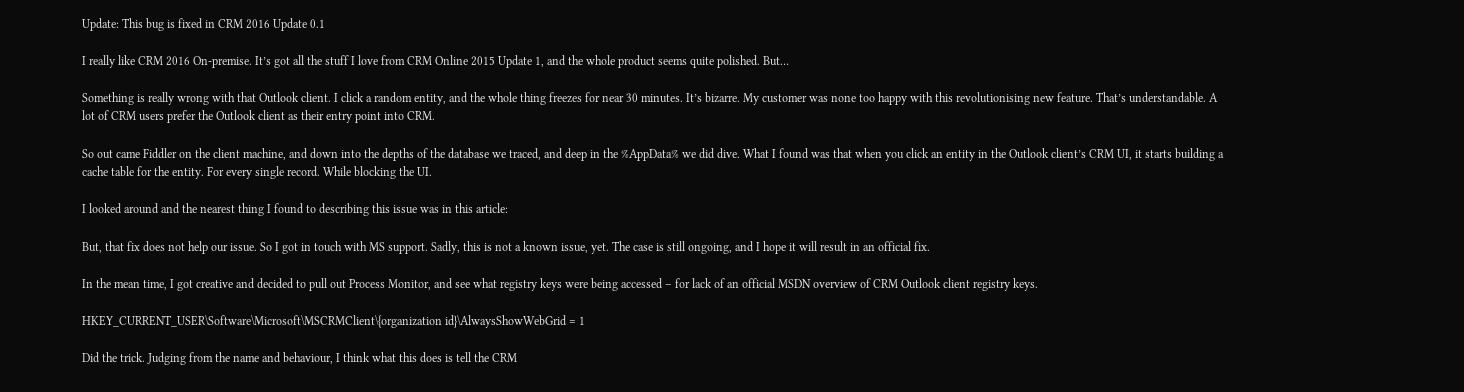Update: This bug is fixed in CRM 2016 Update 0.1

I really like CRM 2016 On-premise. It’s got all the stuff I love from CRM Online 2015 Update 1, and the whole product seems quite polished. But…

Something is really wrong with that Outlook client. I click a random entity, and the whole thing freezes for near 30 minutes. It’s bizarre. My customer was none too happy with this revolutionising new feature. That’s understandable. A lot of CRM users prefer the Outlook client as their entry point into CRM.

So out came Fiddler on the client machine, and down into the depths of the database we traced, and deep in the %AppData% we did dive. What I found was that when you click an entity in the Outlook client’s CRM UI, it starts building a cache table for the entity. For every single record. While blocking the UI.

I looked around and the nearest thing I found to describing this issue was in this article:

But, that fix does not help our issue. So I got in touch with MS support. Sadly, this is not a known issue, yet. The case is still ongoing, and I hope it will result in an official fix.

In the mean time, I got creative and decided to pull out Process Monitor, and see what registry keys were being accessed – for lack of an official MSDN overview of CRM Outlook client registry keys.

HKEY_CURRENT_USER\Software\Microsoft\MSCRMClient\{organization id}\AlwaysShowWebGrid = 1

Did the trick. Judging from the name and behaviour, I think what this does is tell the CRM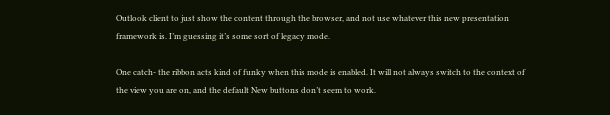Outlook client to just show the content through the browser, and not use whatever this new presentation framework is. I’m guessing it’s some sort of legacy mode.

One catch- the ribbon acts kind of funky when this mode is enabled. It will not always switch to the context of the view you are on, and the default New buttons don’t seem to work.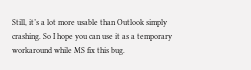Still, it’s a lot more usable than Outlook simply crashing. So I hope you can use it as a temporary workaround while MS fix this bug.